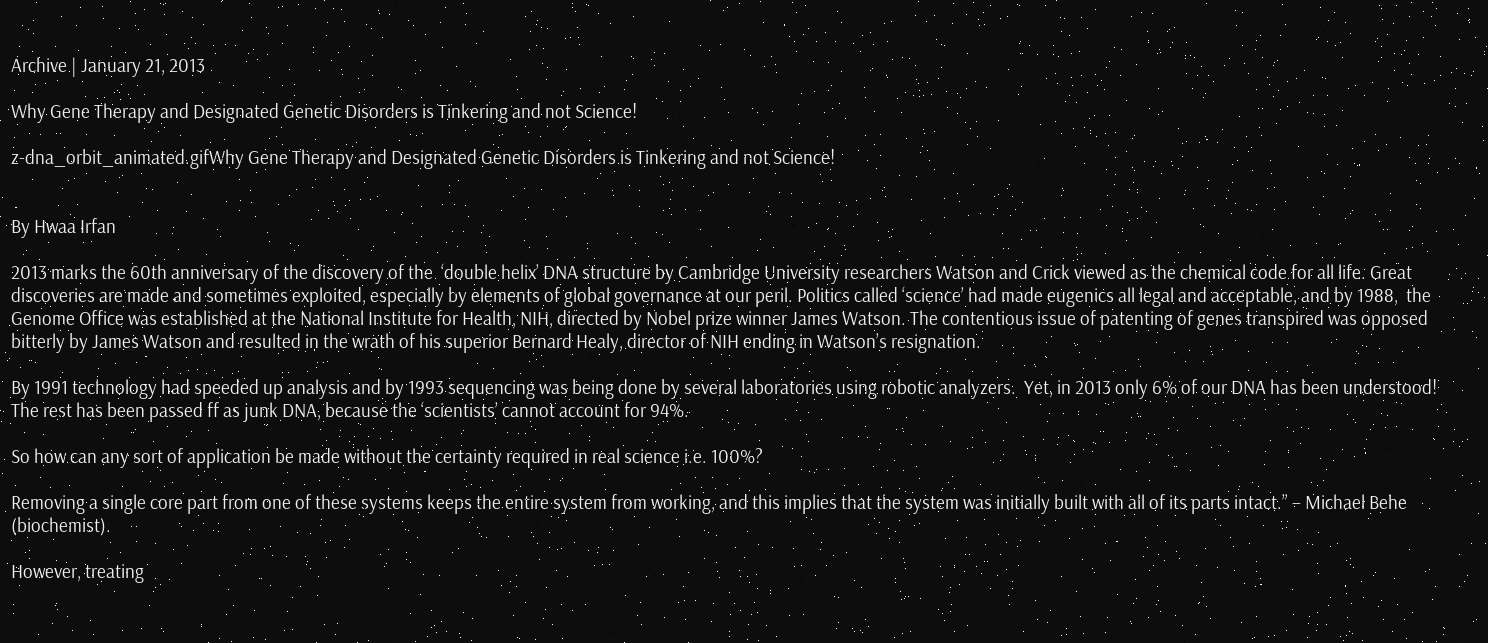Archive | January 21, 2013

Why Gene Therapy and Designated Genetic Disorders is Tinkering and not Science!

z-dna_orbit_animated.gifWhy Gene Therapy and Designated Genetic Disorders is Tinkering and not Science!


By Hwaa Irfan

2013 marks the 60th anniversary of the discovery of the  ‘double helix’ DNA structure by Cambridge University researchers Watson and Crick viewed as the chemical code for all life. Great discoveries are made and sometimes exploited, especially by elements of global governance at our peril. Politics called ‘science’ had made eugenics all legal and acceptable, and by 1988,  the Genome Office was established at the National Institute for Health, NIH, directed by Nobel prize winner James Watson. The contentious issue of patenting of genes transpired was opposed bitterly by James Watson and resulted in the wrath of his superior Bernard Healy, director of NIH ending in Watson’s resignation.

By 1991 technology had speeded up analysis and by 1993 sequencing was being done by several laboratories using robotic analyzers.  Yet, in 2013 only 6% of our DNA has been understood! The rest has been passed ff as junk DNA, because the ‘scientists’ cannot account for 94%.

So how can any sort of application be made without the certainty required in real science i.e. 100%?

Removing a single core part from one of these systems keeps the entire system from working, and this implies that the system was initially built with all of its parts intact.” – Michael Behe (biochemist).

However, treating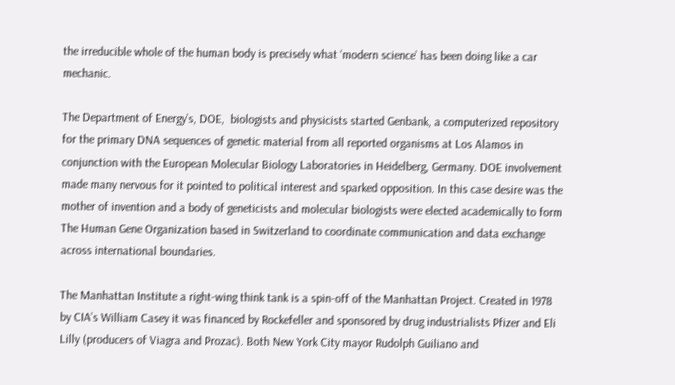the irreducible whole of the human body is precisely what ‘modern science’ has been doing like a car mechanic.

The Department of Energy’s, DOE,  biologists and physicists started Genbank, a computerized repository for the primary DNA sequences of genetic material from all reported organisms at Los Alamos in conjunction with the European Molecular Biology Laboratories in Heidelberg, Germany. DOE involvement made many nervous for it pointed to political interest and sparked opposition. In this case desire was the mother of invention and a body of geneticists and molecular biologists were elected academically to form The Human Gene Organization based in Switzerland to coordinate communication and data exchange across international boundaries.

The Manhattan Institute a right-wing think tank is a spin-off of the Manhattan Project. Created in 1978 by CIA’s William Casey it was financed by Rockefeller and sponsored by drug industrialists Pfizer and Eli Lilly (producers of Viagra and Prozac). Both New York City mayor Rudolph Guiliano and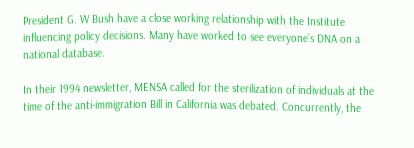President G. W Bush have a close working relationship with the Institute influencing policy decisions. Many have worked to see everyone’s DNA on a national database.

In their 1994 newsletter, MENSA called for the sterilization of individuals at the time of the anti-immigration Bill in California was debated. Concurrently, the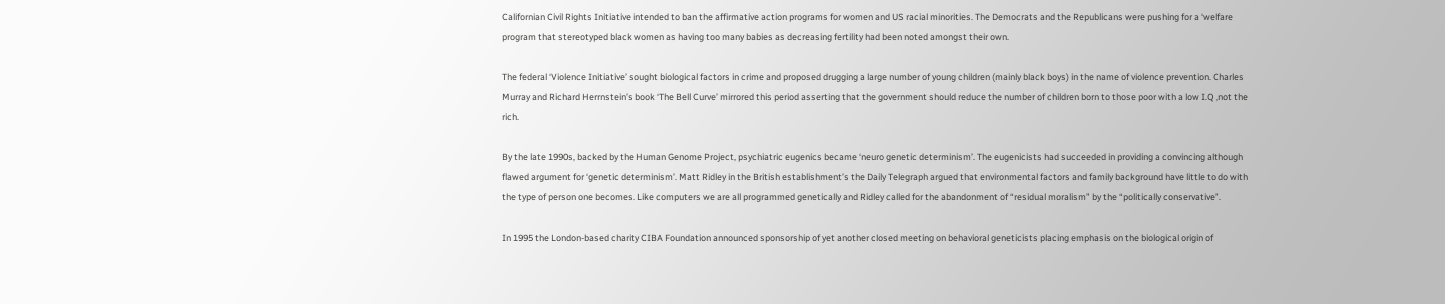Californian Civil Rights Initiative intended to ban the affirmative action programs for women and US racial minorities. The Democrats and the Republicans were pushing for a ‘welfare program that stereotyped black women as having too many babies as decreasing fertility had been noted amongst their own.

The federal ‘Violence Initiative’ sought biological factors in crime and proposed drugging a large number of young children (mainly black boys) in the name of violence prevention. Charles Murray and Richard Herrnstein’s book ‘The Bell Curve’ mirrored this period asserting that the government should reduce the number of children born to those poor with a low I.Q ,not the rich.

By the late 1990s, backed by the Human Genome Project, psychiatric eugenics became ‘neuro genetic determinism’. The eugenicists had succeeded in providing a convincing although flawed argument for ‘genetic determinism’. Matt Ridley in the British establishment’s the Daily Telegraph argued that environmental factors and family background have little to do with the type of person one becomes. Like computers we are all programmed genetically and Ridley called for the abandonment of “residual moralism” by the “politically conservative”.

In 1995 the London-based charity CIBA Foundation announced sponsorship of yet another closed meeting on behavioral geneticists placing emphasis on the biological origin of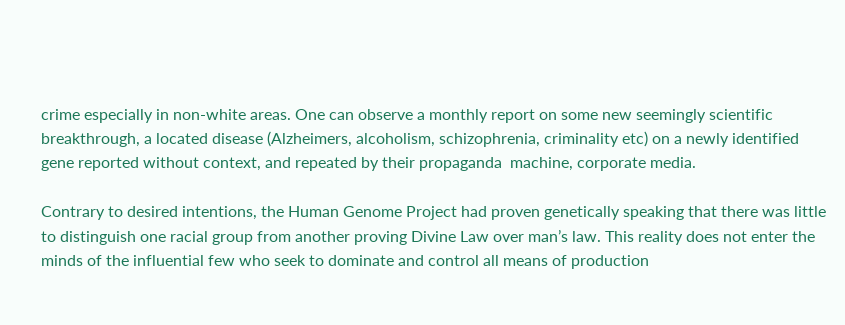crime especially in non-white areas. One can observe a monthly report on some new seemingly scientific breakthrough, a located disease (Alzheimers, alcoholism, schizophrenia, criminality etc) on a newly identified gene reported without context, and repeated by their propaganda  machine, corporate media.

Contrary to desired intentions, the Human Genome Project had proven genetically speaking that there was little to distinguish one racial group from another proving Divine Law over man’s law. This reality does not enter the minds of the influential few who seek to dominate and control all means of production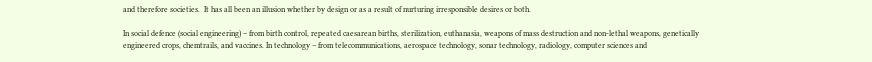and therefore societies.  It has all been an illusion whether by design or as a result of nurturing irresponsible desires or both.

In social defence (social engineering) – from birth control, repeated caesarean births, sterilization, euthanasia, weapons of mass destruction and non-lethal weapons, genetically engineered crops, chemtrails, and vaccines. In technology – from telecommunications, aerospace technology, sonar technology, radiology, computer sciences and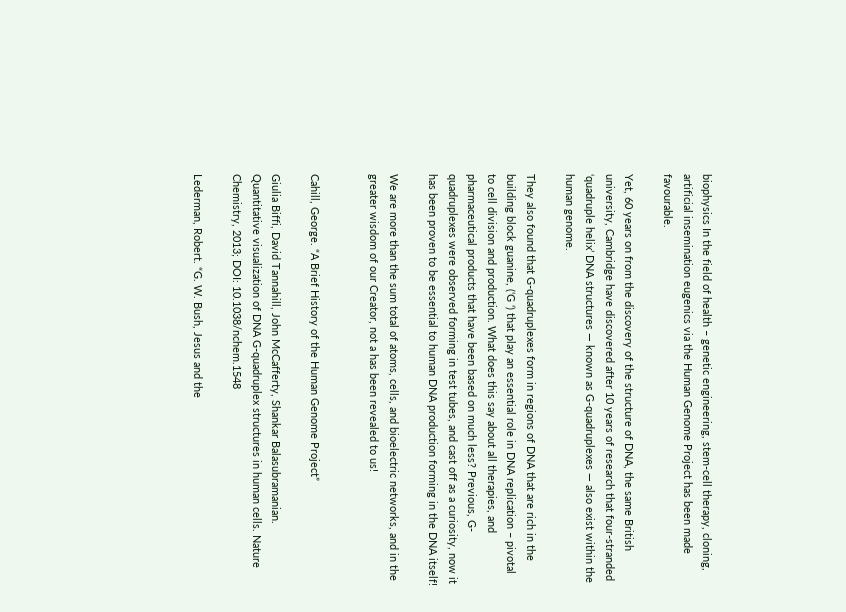biophysics In the field of health – genetic engineering, stem-cell therapy, cloning, artificial insemination eugenics via the Human Genome Project has been made favourable.

Yet, 60 years on from the discovery of the structure of DNA, the same British university, Cambridge have discovered after 10 years of research that four-stranded ‘quadruple helix’ DNA structures — known as G-quadruplexes — also exist within the human genome.

They also found that G-quadruplexes form in regions of DNA that are rich in the building block guanine, (‘G ‘) that play an essential role in DNA replication – pivotal to cell division and production. What does this say about all therapies, and pharmaceutical products that have been based on much less? Previous, G-quadruplexes were observed forming in test tubes, and cast off as a curiosity, now it has been proven to be essential to human DNA production forming in the DNA itself!

We are more than the sum total of atoms, cells, and bioelectric networks, and in the greater wisdom of our Creator, not a has been revealed to us!


Cahill, George. “A Brief History of the Human Genome Project”

Giulia Biffi, David Tannahill, John McCafferty, Shankar Balasubramanian. Quantitative visualization of DNA G-quadruplex structures in human cells. Nature Chemistry, 2013; DOI: 10.1038/nchem.1548

Lederman, Robert. “G. W. Bush, Jesus and the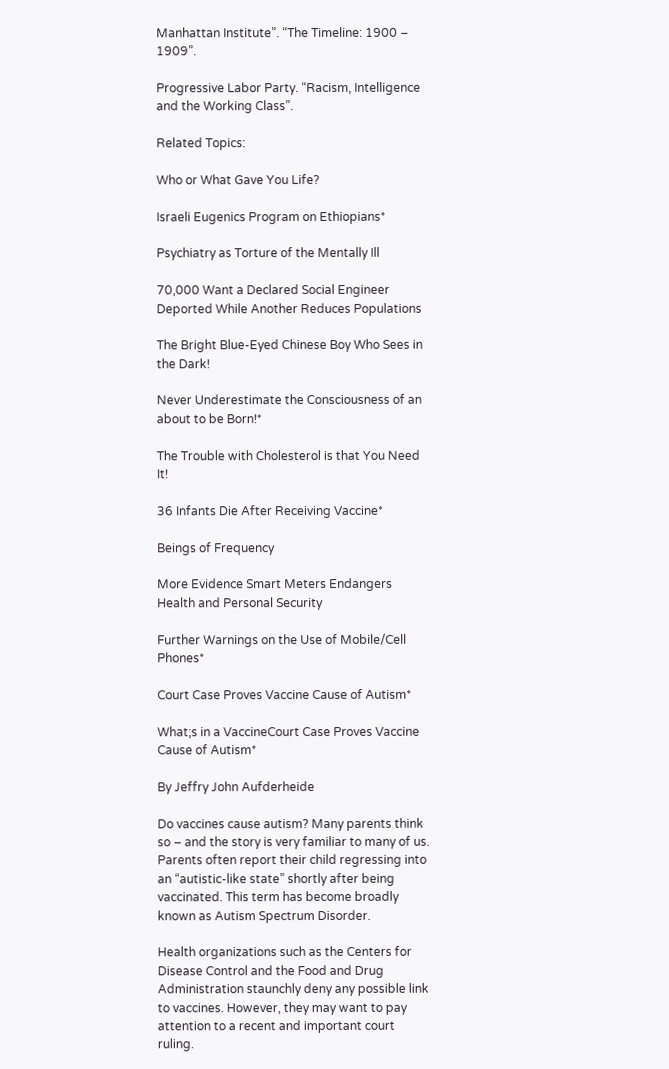Manhattan Institute”. “The Timeline: 1900 – 1909”.

Progressive Labor Party. “Racism, Intelligence and the Working Class”.

Related Topics:

Who or What Gave You Life?

Israeli Eugenics Program on Ethiopians*

Psychiatry as Torture of the Mentally Ill

70,000 Want a Declared Social Engineer Deported While Another Reduces Populations

The Bright Blue-Eyed Chinese Boy Who Sees in the Dark!

Never Underestimate the Consciousness of an about to be Born!*

The Trouble with Cholesterol is that You Need It!

36 Infants Die After Receiving Vaccine*

Beings of Frequency

More Evidence Smart Meters Endangers Health and Personal Security

Further Warnings on the Use of Mobile/Cell Phones*

Court Case Proves Vaccine Cause of Autism*

What;s in a VaccineCourt Case Proves Vaccine Cause of Autism*

By Jeffry John Aufderheide

Do vaccines cause autism? Many parents think so – and the story is very familiar to many of us. Parents often report their child regressing into an “autistic-like state” shortly after being vaccinated. This term has become broadly known as Autism Spectrum Disorder.

Health organizations such as the Centers for Disease Control and the Food and Drug Administration staunchly deny any possible link to vaccines. However, they may want to pay attention to a recent and important court ruling.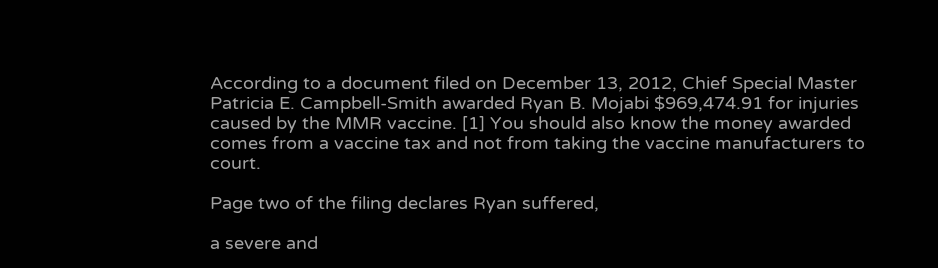According to a document filed on December 13, 2012, Chief Special Master Patricia E. Campbell-Smith awarded Ryan B. Mojabi $969,474.91 for injuries caused by the MMR vaccine. [1] You should also know the money awarded comes from a vaccine tax and not from taking the vaccine manufacturers to court.

Page two of the filing declares Ryan suffered,

a severe and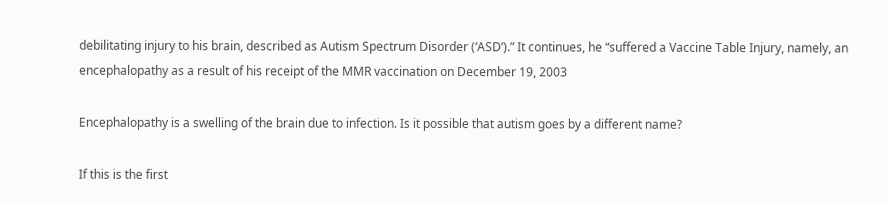debilitating injury to his brain, described as Autism Spectrum Disorder (‘ASD’).” It continues, he “suffered a Vaccine Table Injury, namely, an encephalopathy as a result of his receipt of the MMR vaccination on December 19, 2003

Encephalopathy is a swelling of the brain due to infection. Is it possible that autism goes by a different name?

If this is the first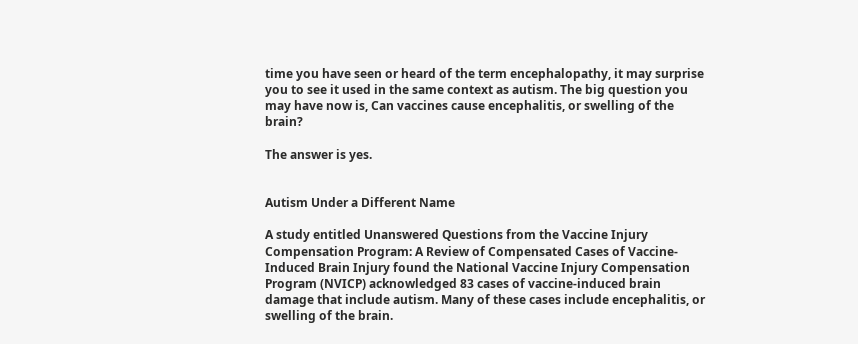time you have seen or heard of the term encephalopathy, it may surprise you to see it used in the same context as autism. The big question you may have now is, Can vaccines cause encephalitis, or swelling of the brain?

The answer is yes.


Autism Under a Different Name

A study entitled Unanswered Questions from the Vaccine Injury Compensation Program: A Review of Compensated Cases of Vaccine-Induced Brain Injury found the National Vaccine Injury Compensation Program (NVICP) acknowledged 83 cases of vaccine-induced brain damage that include autism. Many of these cases include encephalitis, or swelling of the brain.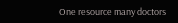One resource many doctors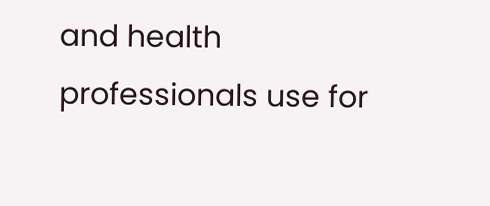and health professionals use for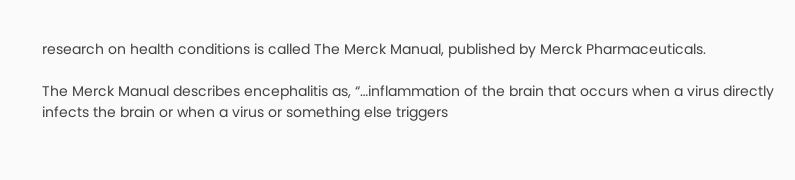research on health conditions is called The Merck Manual, published by Merck Pharmaceuticals.

The Merck Manual describes encephalitis as, “…inflammation of the brain that occurs when a virus directly infects the brain or when a virus or something else triggers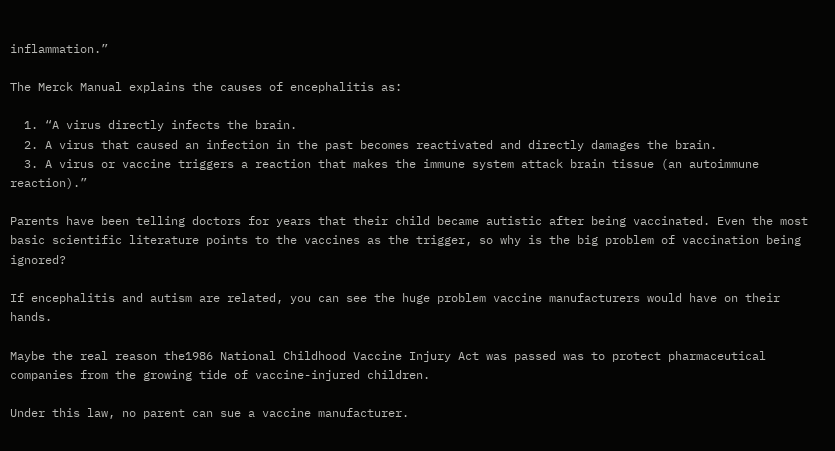inflammation.”

The Merck Manual explains the causes of encephalitis as:

  1. “A virus directly infects the brain.
  2. A virus that caused an infection in the past becomes reactivated and directly damages the brain.
  3. A virus or vaccine triggers a reaction that makes the immune system attack brain tissue (an autoimmune reaction).”

Parents have been telling doctors for years that their child became autistic after being vaccinated. Even the most basic scientific literature points to the vaccines as the trigger, so why is the big problem of vaccination being ignored?

If encephalitis and autism are related, you can see the huge problem vaccine manufacturers would have on their hands.

Maybe the real reason the1986 National Childhood Vaccine Injury Act was passed was to protect pharmaceutical companies from the growing tide of vaccine-injured children.

Under this law, no parent can sue a vaccine manufacturer.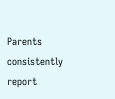Parents consistently report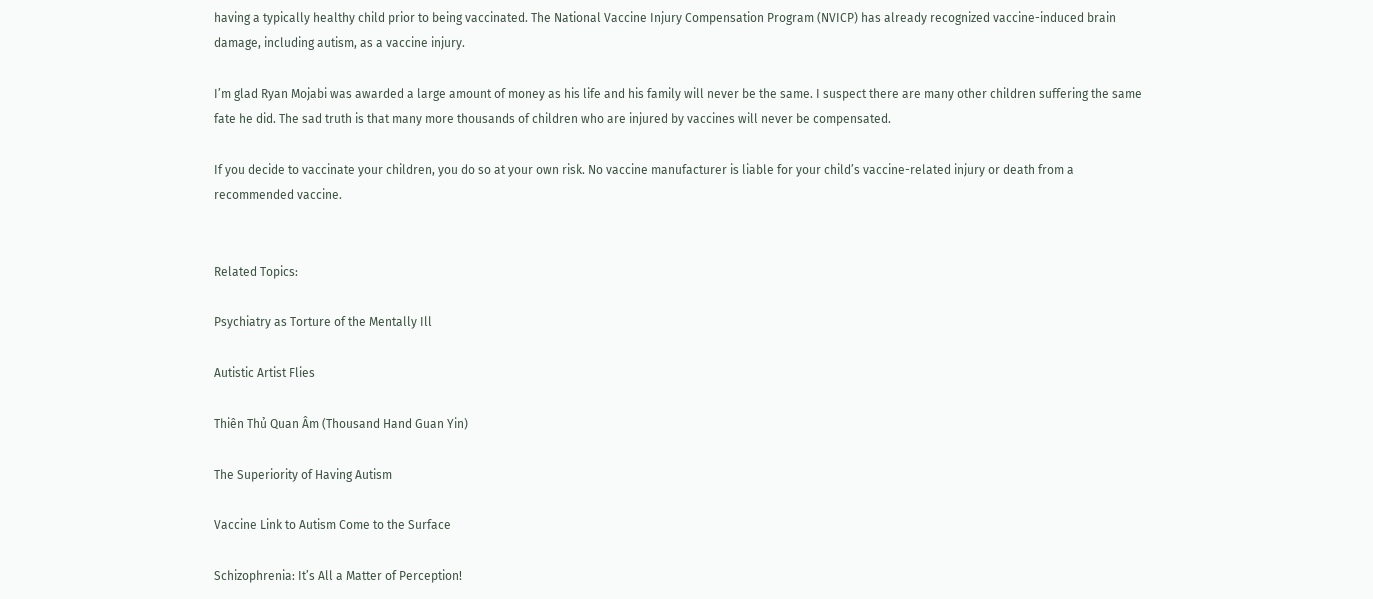having a typically healthy child prior to being vaccinated. The National Vaccine Injury Compensation Program (NVICP) has already recognized vaccine-induced brain damage, including autism, as a vaccine injury.

I’m glad Ryan Mojabi was awarded a large amount of money as his life and his family will never be the same. I suspect there are many other children suffering the same fate he did. The sad truth is that many more thousands of children who are injured by vaccines will never be compensated.

If you decide to vaccinate your children, you do so at your own risk. No vaccine manufacturer is liable for your child’s vaccine-related injury or death from a recommended vaccine.


Related Topics:

Psychiatry as Torture of the Mentally Ill

Autistic Artist Flies

Thiên Thủ Quan Âm (Thousand Hand Guan Yin)

The Superiority of Having Autism

Vaccine Link to Autism Come to the Surface

Schizophrenia: It’s All a Matter of Perception!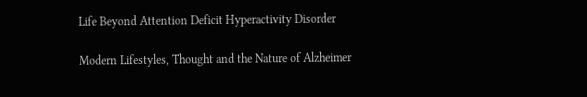Life Beyond Attention Deficit Hyperactivity Disorder

Modern Lifestyles, Thought and the Nature of Alzheimer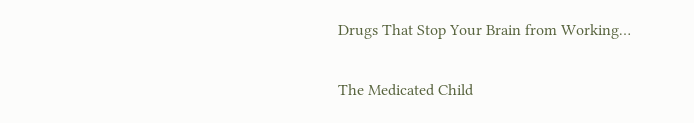Drugs That Stop Your Brain from Working…

The Medicated Child